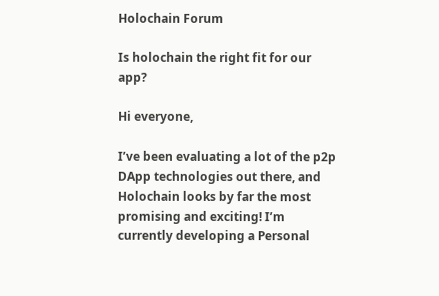Holochain Forum

Is holochain the right fit for our app?

Hi everyone,

I’ve been evaluating a lot of the p2p DApp technologies out there, and Holochain looks by far the most promising and exciting! I’m currently developing a Personal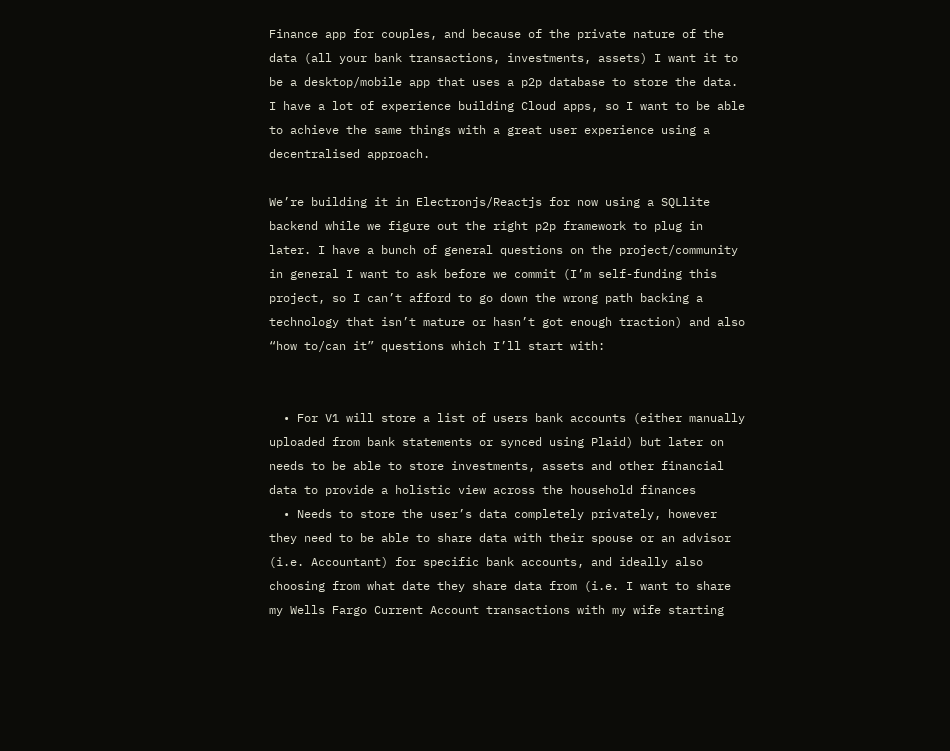Finance app for couples, and because of the private nature of the data (all your bank transactions, investments, assets) I want it to be a desktop/mobile app that uses a p2p database to store the data. I have a lot of experience building Cloud apps, so I want to be able to achieve the same things with a great user experience using a decentralised approach.

We’re building it in Electronjs/Reactjs for now using a SQLlite backend while we figure out the right p2p framework to plug in later. I have a bunch of general questions on the project/community in general I want to ask before we commit (I’m self-funding this project, so I can’t afford to go down the wrong path backing a technology that isn’t mature or hasn’t got enough traction) and also “how to/can it” questions which I’ll start with:


  • For V1 will store a list of users bank accounts (either manually uploaded from bank statements or synced using Plaid) but later on needs to be able to store investments, assets and other financial data to provide a holistic view across the household finances
  • Needs to store the user’s data completely privately, however they need to be able to share data with their spouse or an advisor (i.e. Accountant) for specific bank accounts, and ideally also choosing from what date they share data from (i.e. I want to share my Wells Fargo Current Account transactions with my wife starting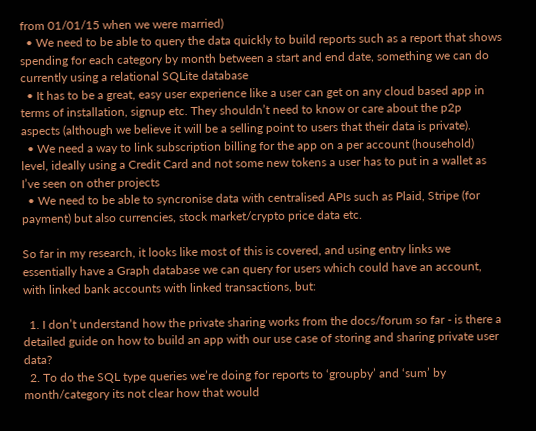from 01/01/15 when we were married)
  • We need to be able to query the data quickly to build reports such as a report that shows spending for each category by month between a start and end date, something we can do currently using a relational SQLite database
  • It has to be a great, easy user experience like a user can get on any cloud based app in terms of installation, signup etc. They shouldn’t need to know or care about the p2p aspects (although we believe it will be a selling point to users that their data is private).
  • We need a way to link subscription billing for the app on a per account (household) level, ideally using a Credit Card and not some new tokens a user has to put in a wallet as I’ve seen on other projects
  • We need to be able to syncronise data with centralised APIs such as Plaid, Stripe (for payment) but also currencies, stock market/crypto price data etc.

So far in my research, it looks like most of this is covered, and using entry links we essentially have a Graph database we can query for users which could have an account, with linked bank accounts with linked transactions, but:

  1. I don’t understand how the private sharing works from the docs/forum so far - is there a detailed guide on how to build an app with our use case of storing and sharing private user data?
  2. To do the SQL type queries we’re doing for reports to ‘groupby’ and ‘sum’ by month/category its not clear how that would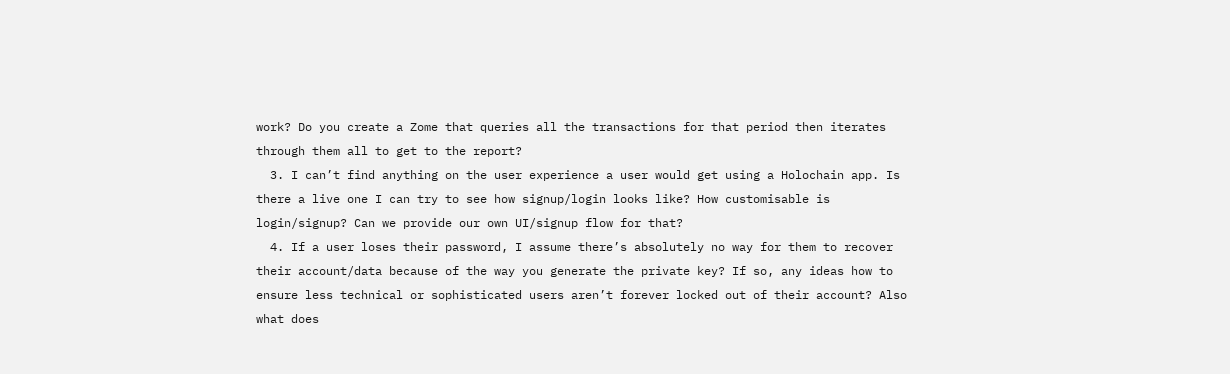work? Do you create a Zome that queries all the transactions for that period then iterates through them all to get to the report?
  3. I can’t find anything on the user experience a user would get using a Holochain app. Is there a live one I can try to see how signup/login looks like? How customisable is login/signup? Can we provide our own UI/signup flow for that?
  4. If a user loses their password, I assume there’s absolutely no way for them to recover their account/data because of the way you generate the private key? If so, any ideas how to ensure less technical or sophisticated users aren’t forever locked out of their account? Also what does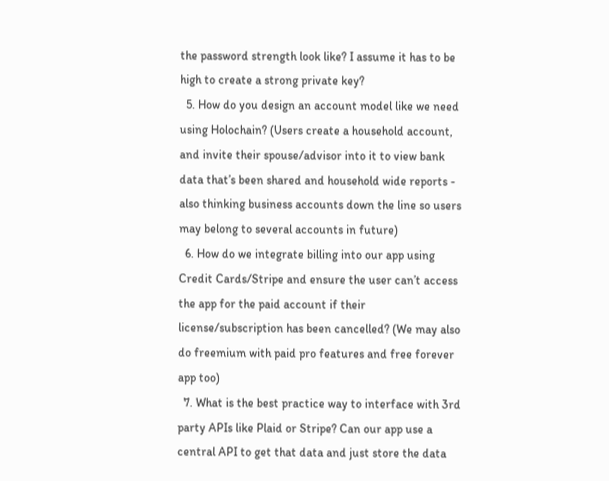the password strength look like? I assume it has to be high to create a strong private key?
  5. How do you design an account model like we need using Holochain? (Users create a household account, and invite their spouse/advisor into it to view bank data that’s been shared and household wide reports - also thinking business accounts down the line so users may belong to several accounts in future)
  6. How do we integrate billing into our app using Credit Cards/Stripe and ensure the user can’t access the app for the paid account if their license/subscription has been cancelled? (We may also do freemium with paid pro features and free forever app too)
  7. What is the best practice way to interface with 3rd party APIs like Plaid or Stripe? Can our app use a central API to get that data and just store the data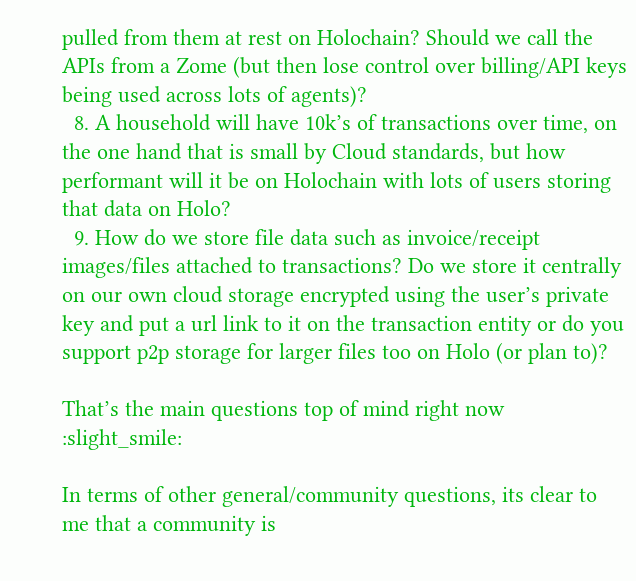pulled from them at rest on Holochain? Should we call the APIs from a Zome (but then lose control over billing/API keys being used across lots of agents)?
  8. A household will have 10k’s of transactions over time, on the one hand that is small by Cloud standards, but how performant will it be on Holochain with lots of users storing that data on Holo?
  9. How do we store file data such as invoice/receipt images/files attached to transactions? Do we store it centrally on our own cloud storage encrypted using the user’s private key and put a url link to it on the transaction entity or do you support p2p storage for larger files too on Holo (or plan to)?

That’s the main questions top of mind right now :slight_smile:

In terms of other general/community questions, its clear to me that a community is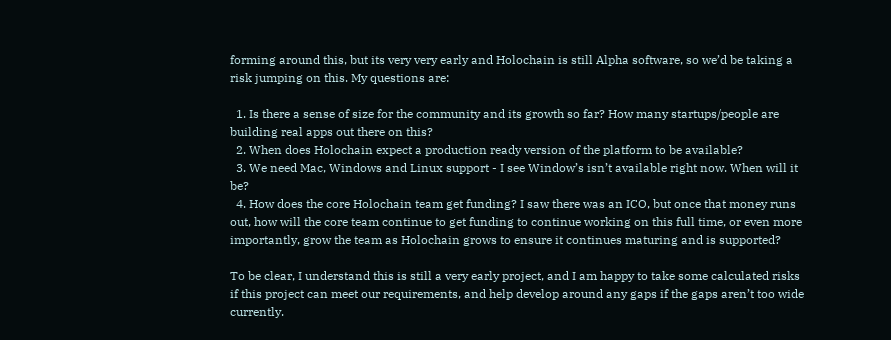forming around this, but its very very early and Holochain is still Alpha software, so we’d be taking a risk jumping on this. My questions are:

  1. Is there a sense of size for the community and its growth so far? How many startups/people are building real apps out there on this?
  2. When does Holochain expect a production ready version of the platform to be available?
  3. We need Mac, Windows and Linux support - I see Window’s isn’t available right now. When will it be?
  4. How does the core Holochain team get funding? I saw there was an ICO, but once that money runs out, how will the core team continue to get funding to continue working on this full time, or even more importantly, grow the team as Holochain grows to ensure it continues maturing and is supported?

To be clear, I understand this is still a very early project, and I am happy to take some calculated risks if this project can meet our requirements, and help develop around any gaps if the gaps aren’t too wide currently.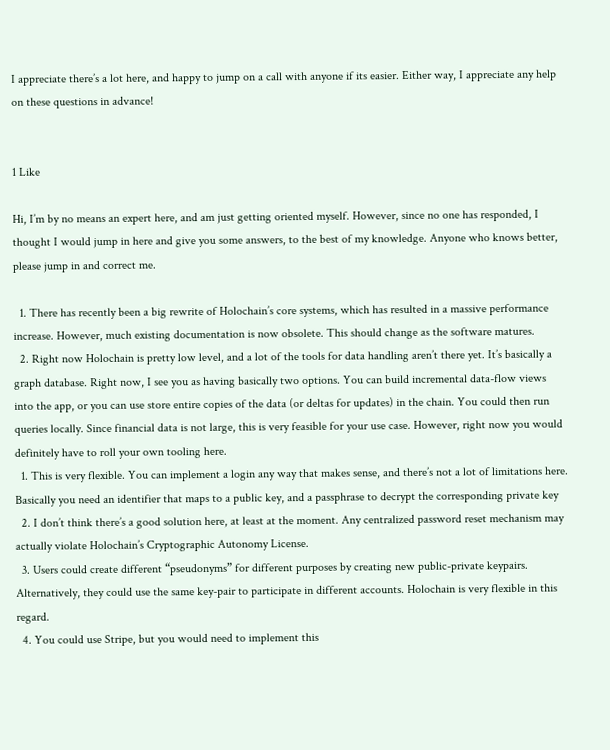I appreciate there’s a lot here, and happy to jump on a call with anyone if its easier. Either way, I appreciate any help on these questions in advance!


1 Like

Hi, I’m by no means an expert here, and am just getting oriented myself. However, since no one has responded, I thought I would jump in here and give you some answers, to the best of my knowledge. Anyone who knows better, please jump in and correct me.

  1. There has recently been a big rewrite of Holochain’s core systems, which has resulted in a massive performance increase. However, much existing documentation is now obsolete. This should change as the software matures.
  2. Right now Holochain is pretty low level, and a lot of the tools for data handling aren’t there yet. It’s basically a graph database. Right now, I see you as having basically two options. You can build incremental data-flow views into the app, or you can use store entire copies of the data (or deltas for updates) in the chain. You could then run queries locally. Since financial data is not large, this is very feasible for your use case. However, right now you would definitely have to roll your own tooling here.
  1. This is very flexible. You can implement a login any way that makes sense, and there’s not a lot of limitations here. Basically you need an identifier that maps to a public key, and a passphrase to decrypt the corresponding private key
  2. I don’t think there’s a good solution here, at least at the moment. Any centralized password reset mechanism may actually violate Holochain’s Cryptographic Autonomy License.
  3. Users could create different “pseudonyms” for different purposes by creating new public-private keypairs. Alternatively, they could use the same key-pair to participate in different accounts. Holochain is very flexible in this regard.
  4. You could use Stripe, but you would need to implement this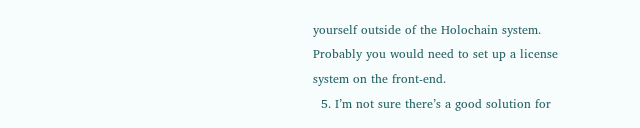yourself outside of the Holochain system. Probably you would need to set up a license system on the front-end.
  5. I’m not sure there’s a good solution for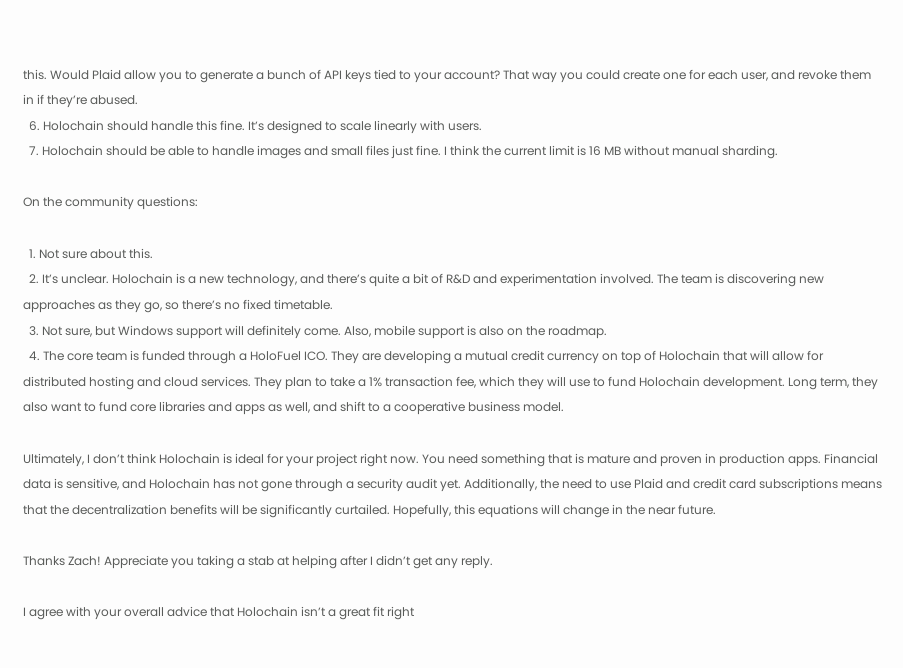this. Would Plaid allow you to generate a bunch of API keys tied to your account? That way you could create one for each user, and revoke them in if they’re abused.
  6. Holochain should handle this fine. It’s designed to scale linearly with users.
  7. Holochain should be able to handle images and small files just fine. I think the current limit is 16 MB without manual sharding.

On the community questions:

  1. Not sure about this.
  2. It’s unclear. Holochain is a new technology, and there’s quite a bit of R&D and experimentation involved. The team is discovering new approaches as they go, so there’s no fixed timetable.
  3. Not sure, but Windows support will definitely come. Also, mobile support is also on the roadmap.
  4. The core team is funded through a HoloFuel ICO. They are developing a mutual credit currency on top of Holochain that will allow for distributed hosting and cloud services. They plan to take a 1% transaction fee, which they will use to fund Holochain development. Long term, they also want to fund core libraries and apps as well, and shift to a cooperative business model.

Ultimately, I don’t think Holochain is ideal for your project right now. You need something that is mature and proven in production apps. Financial data is sensitive, and Holochain has not gone through a security audit yet. Additionally, the need to use Plaid and credit card subscriptions means that the decentralization benefits will be significantly curtailed. Hopefully, this equations will change in the near future.

Thanks Zach! Appreciate you taking a stab at helping after I didn’t get any reply.

I agree with your overall advice that Holochain isn’t a great fit right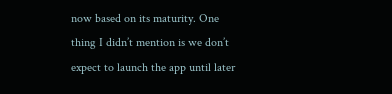now based on its maturity. One thing I didn’t mention is we don’t expect to launch the app until later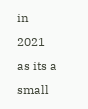in 2021 as its a small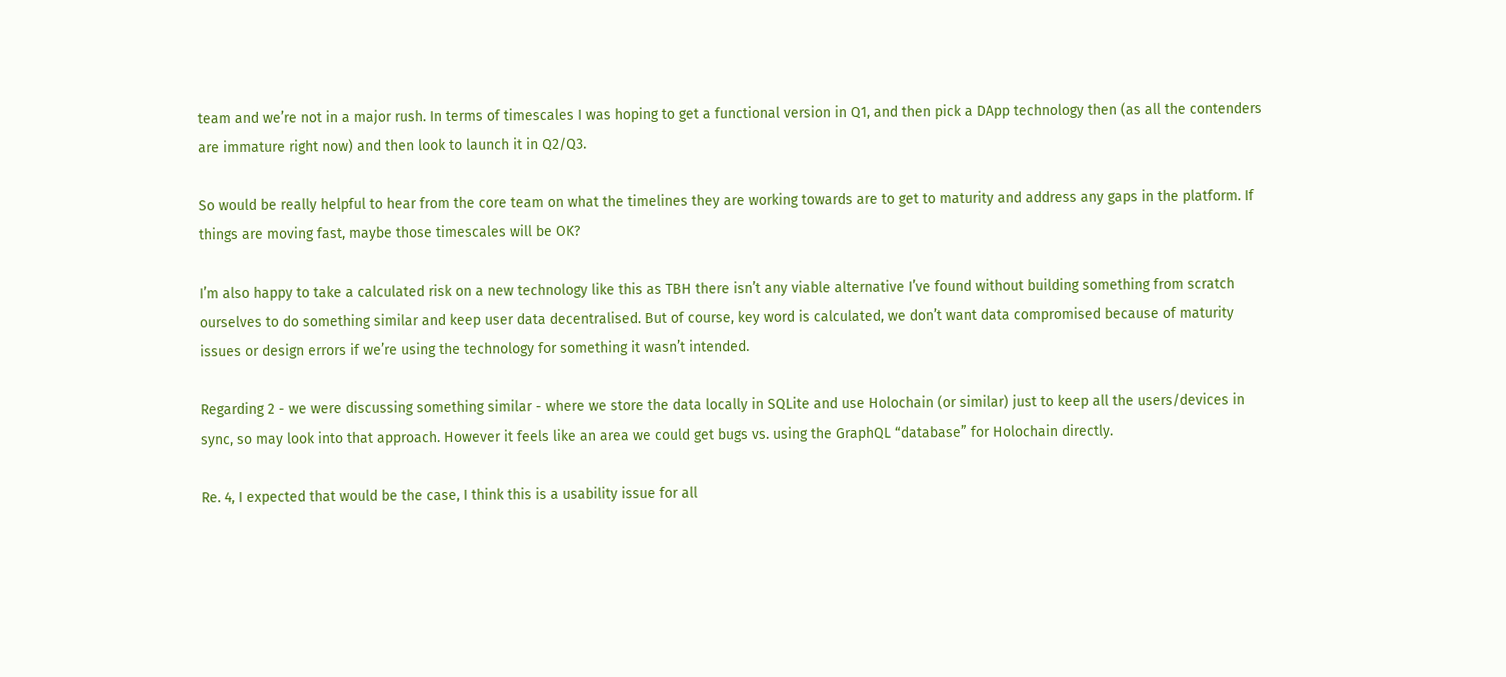team and we’re not in a major rush. In terms of timescales I was hoping to get a functional version in Q1, and then pick a DApp technology then (as all the contenders are immature right now) and then look to launch it in Q2/Q3.

So would be really helpful to hear from the core team on what the timelines they are working towards are to get to maturity and address any gaps in the platform. If things are moving fast, maybe those timescales will be OK?

I’m also happy to take a calculated risk on a new technology like this as TBH there isn’t any viable alternative I’ve found without building something from scratch ourselves to do something similar and keep user data decentralised. But of course, key word is calculated, we don’t want data compromised because of maturity issues or design errors if we’re using the technology for something it wasn’t intended.

Regarding 2 - we were discussing something similar - where we store the data locally in SQLite and use Holochain (or similar) just to keep all the users/devices in sync, so may look into that approach. However it feels like an area we could get bugs vs. using the GraphQL “database” for Holochain directly.

Re. 4, I expected that would be the case, I think this is a usability issue for all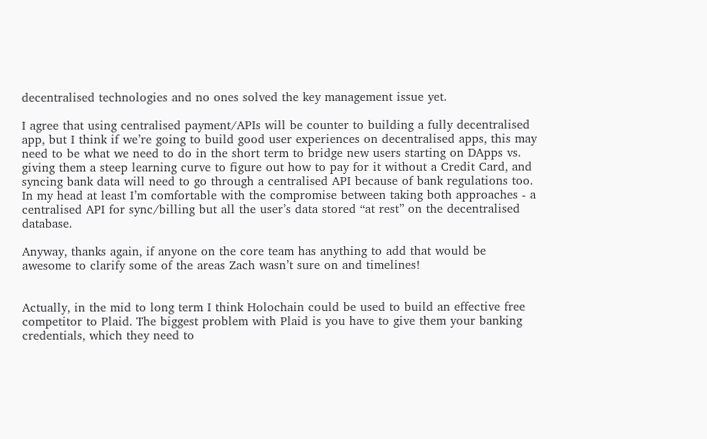decentralised technologies and no ones solved the key management issue yet.

I agree that using centralised payment/APIs will be counter to building a fully decentralised app, but I think if we’re going to build good user experiences on decentralised apps, this may need to be what we need to do in the short term to bridge new users starting on DApps vs. giving them a steep learning curve to figure out how to pay for it without a Credit Card, and syncing bank data will need to go through a centralised API because of bank regulations too. In my head at least I’m comfortable with the compromise between taking both approaches - a centralised API for sync/billing but all the user’s data stored “at rest” on the decentralised database.

Anyway, thanks again, if anyone on the core team has anything to add that would be awesome to clarify some of the areas Zach wasn’t sure on and timelines!


Actually, in the mid to long term I think Holochain could be used to build an effective free competitor to Plaid. The biggest problem with Plaid is you have to give them your banking credentials, which they need to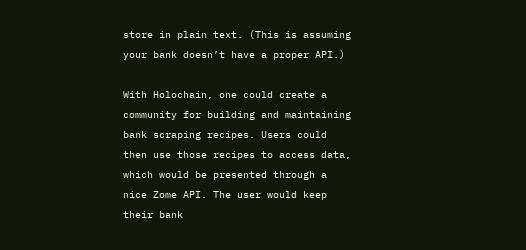store in plain text. (This is assuming your bank doesn’t have a proper API.)

With Holochain, one could create a community for building and maintaining bank scraping recipes. Users could then use those recipes to access data, which would be presented through a nice Zome API. The user would keep their bank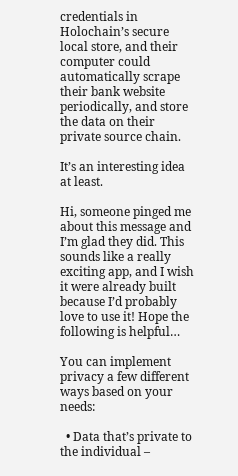credentials in Holochain’s secure local store, and their computer could automatically scrape their bank website periodically, and store the data on their private source chain.

It’s an interesting idea at least.

Hi, someone pinged me about this message and I’m glad they did. This sounds like a really exciting app, and I wish it were already built because I’d probably love to use it! Hope the following is helpful…

You can implement privacy a few different ways based on your needs:

  • Data that’s private to the individual –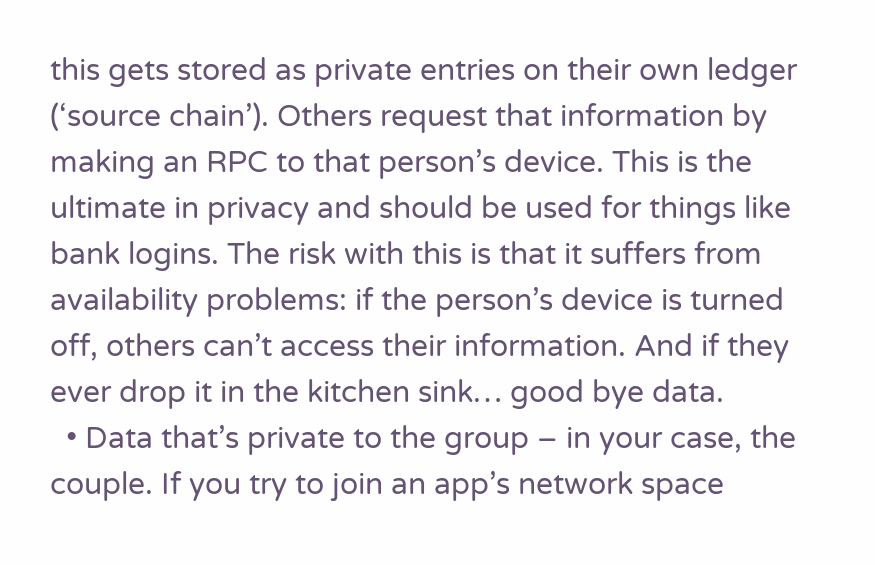this gets stored as private entries on their own ledger (‘source chain’). Others request that information by making an RPC to that person’s device. This is the ultimate in privacy and should be used for things like bank logins. The risk with this is that it suffers from availability problems: if the person’s device is turned off, others can’t access their information. And if they ever drop it in the kitchen sink… good bye data.
  • Data that’s private to the group – in your case, the couple. If you try to join an app’s network space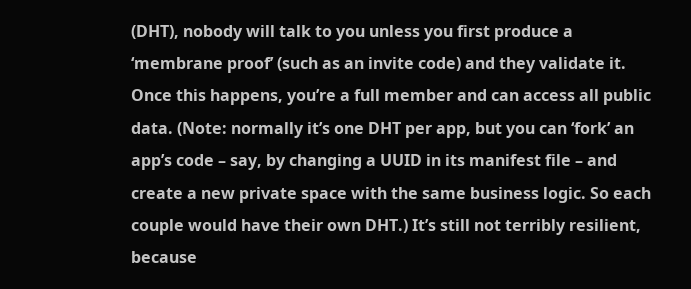(DHT), nobody will talk to you unless you first produce a ‘membrane proof’ (such as an invite code) and they validate it. Once this happens, you’re a full member and can access all public data. (Note: normally it’s one DHT per app, but you can ‘fork’ an app’s code – say, by changing a UUID in its manifest file – and create a new private space with the same business logic. So each couple would have their own DHT.) It’s still not terribly resilient, because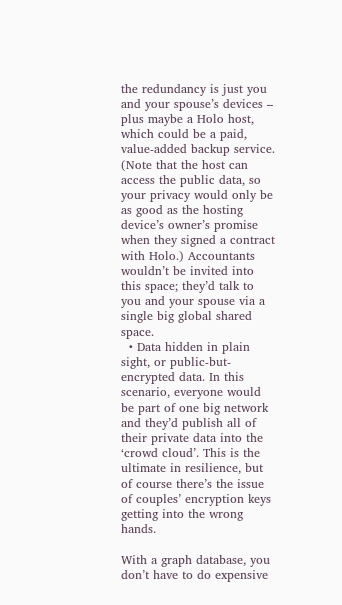the redundancy is just you and your spouse’s devices – plus maybe a Holo host, which could be a paid, value-added backup service. (Note that the host can access the public data, so your privacy would only be as good as the hosting device’s owner’s promise when they signed a contract with Holo.) Accountants wouldn’t be invited into this space; they’d talk to you and your spouse via a single big global shared space.
  • Data hidden in plain sight, or public-but-encrypted data. In this scenario, everyone would be part of one big network and they’d publish all of their private data into the ‘crowd cloud’. This is the ultimate in resilience, but of course there’s the issue of couples’ encryption keys getting into the wrong hands.

With a graph database, you don’t have to do expensive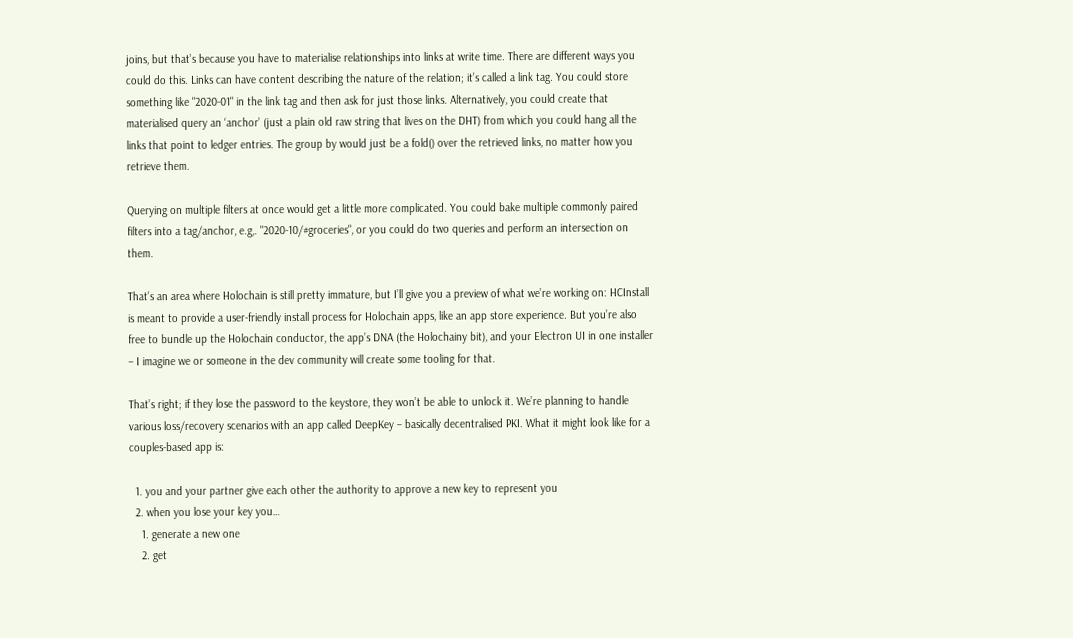joins, but that’s because you have to materialise relationships into links at write time. There are different ways you could do this. Links can have content describing the nature of the relation; it’s called a link tag. You could store something like "2020-01" in the link tag and then ask for just those links. Alternatively, you could create that materialised query an ‘anchor’ (just a plain old raw string that lives on the DHT) from which you could hang all the links that point to ledger entries. The group by would just be a fold() over the retrieved links, no matter how you retrieve them.

Querying on multiple filters at once would get a little more complicated. You could bake multiple commonly paired filters into a tag/anchor, e.g,. "2020-10/#groceries", or you could do two queries and perform an intersection on them.

That’s an area where Holochain is still pretty immature, but I’ll give you a preview of what we’re working on: HCInstall is meant to provide a user-friendly install process for Holochain apps, like an app store experience. But you’re also free to bundle up the Holochain conductor, the app’s DNA (the Holochainy bit), and your Electron UI in one installer – I imagine we or someone in the dev community will create some tooling for that.

That’s right; if they lose the password to the keystore, they won’t be able to unlock it. We’re planning to handle various loss/recovery scenarios with an app called DeepKey – basically decentralised PKI. What it might look like for a couples-based app is:

  1. you and your partner give each other the authority to approve a new key to represent you
  2. when you lose your key you…
    1. generate a new one
    2. get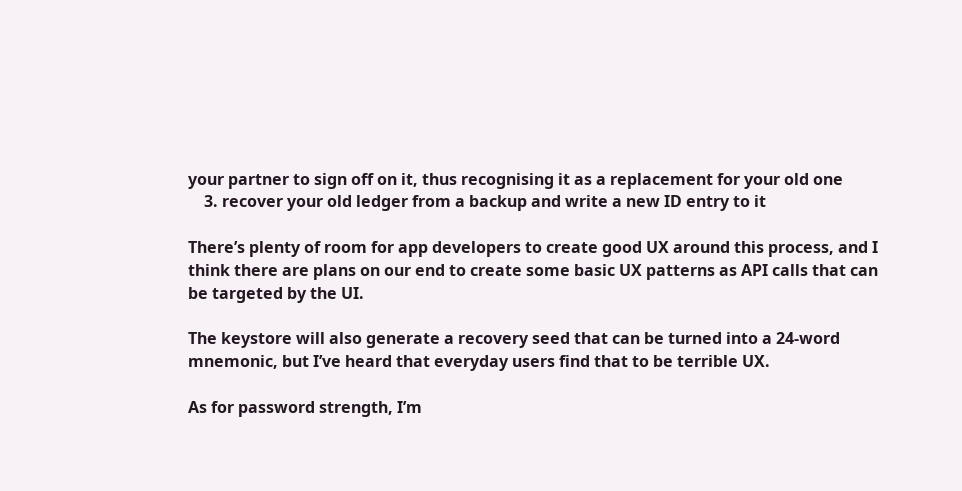your partner to sign off on it, thus recognising it as a replacement for your old one
    3. recover your old ledger from a backup and write a new ID entry to it

There’s plenty of room for app developers to create good UX around this process, and I think there are plans on our end to create some basic UX patterns as API calls that can be targeted by the UI.

The keystore will also generate a recovery seed that can be turned into a 24-word mnemonic, but I’ve heard that everyday users find that to be terrible UX.

As for password strength, I’m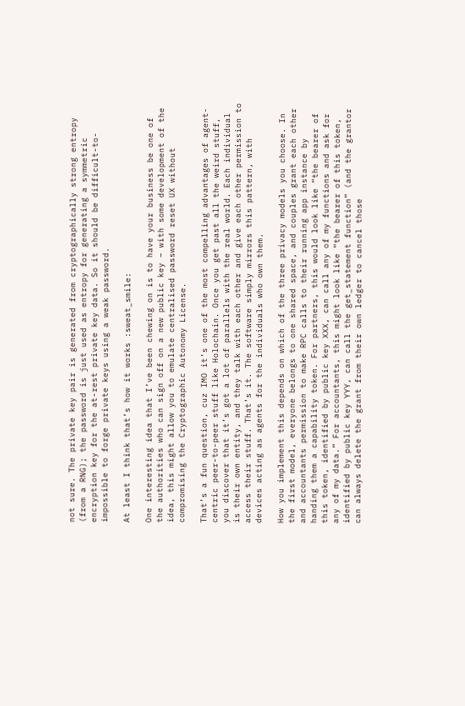not sure. The private key pair is generated from cryptographically strong entropy (from a RNG); the password is just used as entropy for generating a symmetric encryption key for the at-rest private key data. So it should be difficult-to-impossible to forge private keys using a weak password.

At least I think that’s how it works :sweat_smile:

One interesting idea that I’ve been chewing on is to have your business be one of the authorities who can sign off on a new public key – with some development of the idea, this might allow you to emulate centralised password reset UX without compromising the Cryptographic Autonomy License.

That’s a fun question, cuz IMO it’s one of the most compelling advantages of agent-centric peer-to-peer stuff like Holochain. Once you get past all the weird stuff, you discover that it’s got a lot of parallels with the real world. Each individual is their own entity, and they talk with each other and give each other permission to access their stuff. That’s it. The software simply mirrors this pattern, with devices acting as agents for the individuals who own them.

How you implement this depends on which of the three privacy models you choose. In the first model, everyone belongs to one shared space, and couples grant each other and accountants permission to make RPC calls to their running app instance by handing them a capability token. For partners, this would look like “the bearer of this token, identified by public key XXX, can call any of my functions and ask for any of my data.” For accountants, this might look like “the bearer of this token, identified by public key YYY, can call the get_statement function” (and the grantor can always delete the grant from their own ledger to cancel those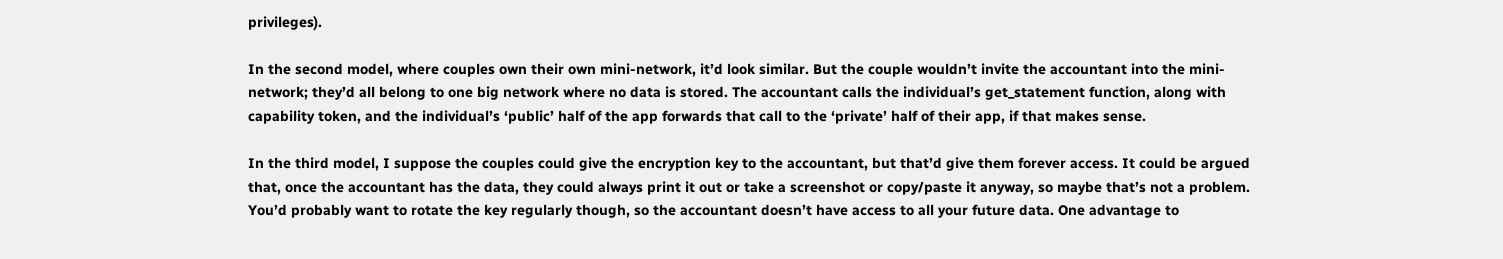privileges).

In the second model, where couples own their own mini-network, it’d look similar. But the couple wouldn’t invite the accountant into the mini-network; they’d all belong to one big network where no data is stored. The accountant calls the individual’s get_statement function, along with capability token, and the individual’s ‘public’ half of the app forwards that call to the ‘private’ half of their app, if that makes sense.

In the third model, I suppose the couples could give the encryption key to the accountant, but that’d give them forever access. It could be argued that, once the accountant has the data, they could always print it out or take a screenshot or copy/paste it anyway, so maybe that’s not a problem. You’d probably want to rotate the key regularly though, so the accountant doesn’t have access to all your future data. One advantage to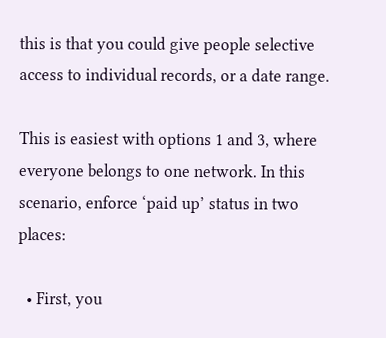this is that you could give people selective access to individual records, or a date range.

This is easiest with options 1 and 3, where everyone belongs to one network. In this scenario, enforce ‘paid up’ status in two places:

  • First, you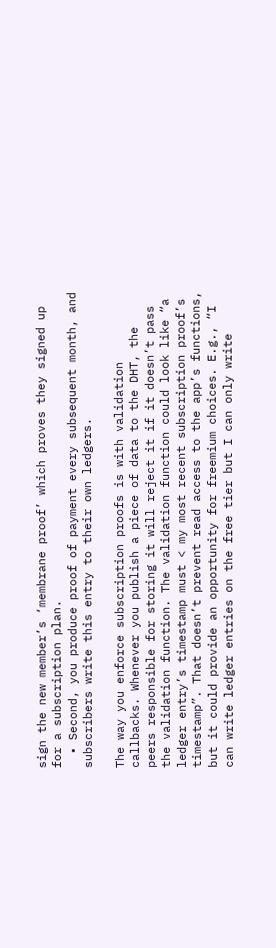sign the new member’s ‘membrane proof’ which proves they signed up for a subscription plan.
  • Second, you produce proof of payment every subsequent month, and subscribers write this entry to their own ledgers.

The way you enforce subscription proofs is with validation callbacks. Whenever you publish a piece of data to the DHT, the peers responsible for storing it will reject it if it doesn’t pass the validation function. The validation function could look like “a ledger entry’s timestamp must < my most recent subscription proof’s timestamp”. That doesn’t prevent read access to the app’s functions, but it could provide an opportunity for freemium choices. E.g., “I can write ledger entries on the free tier but I can only write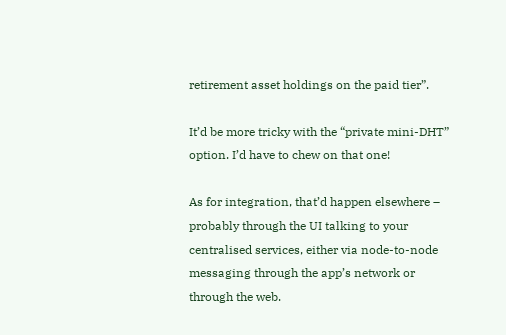retirement asset holdings on the paid tier”.

It’d be more tricky with the “private mini-DHT” option. I’d have to chew on that one!

As for integration, that’d happen elsewhere – probably through the UI talking to your centralised services, either via node-to-node messaging through the app’s network or through the web.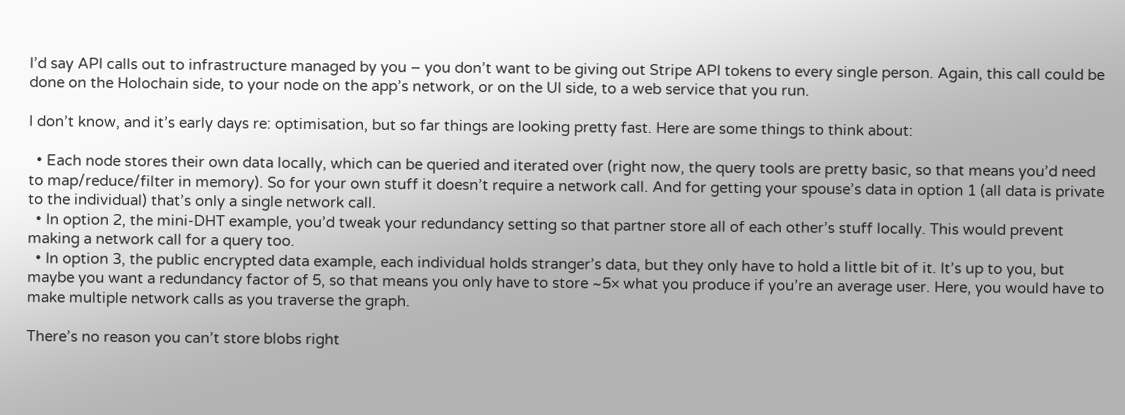I’d say API calls out to infrastructure managed by you – you don’t want to be giving out Stripe API tokens to every single person. Again, this call could be done on the Holochain side, to your node on the app’s network, or on the UI side, to a web service that you run.

I don’t know, and it’s early days re: optimisation, but so far things are looking pretty fast. Here are some things to think about:

  • Each node stores their own data locally, which can be queried and iterated over (right now, the query tools are pretty basic, so that means you’d need to map/reduce/filter in memory). So for your own stuff it doesn’t require a network call. And for getting your spouse’s data in option 1 (all data is private to the individual) that’s only a single network call.
  • In option 2, the mini-DHT example, you’d tweak your redundancy setting so that partner store all of each other’s stuff locally. This would prevent making a network call for a query too.
  • In option 3, the public encrypted data example, each individual holds stranger’s data, but they only have to hold a little bit of it. It’s up to you, but maybe you want a redundancy factor of 5, so that means you only have to store ~5× what you produce if you’re an average user. Here, you would have to make multiple network calls as you traverse the graph.

There’s no reason you can’t store blobs right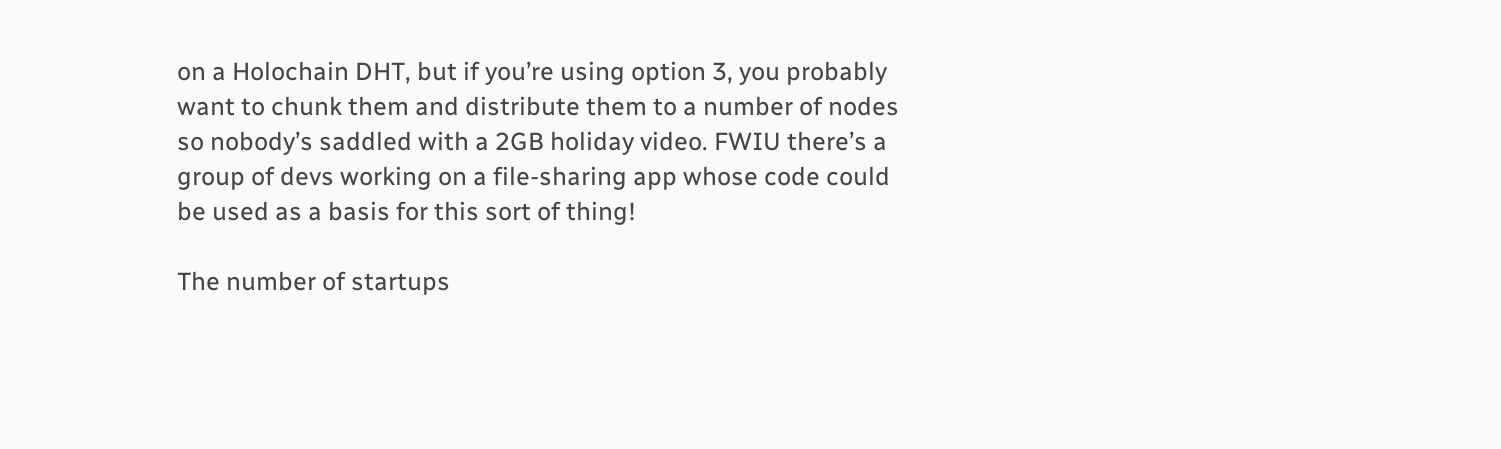on a Holochain DHT, but if you’re using option 3, you probably want to chunk them and distribute them to a number of nodes so nobody’s saddled with a 2GB holiday video. FWIU there’s a group of devs working on a file-sharing app whose code could be used as a basis for this sort of thing!

The number of startups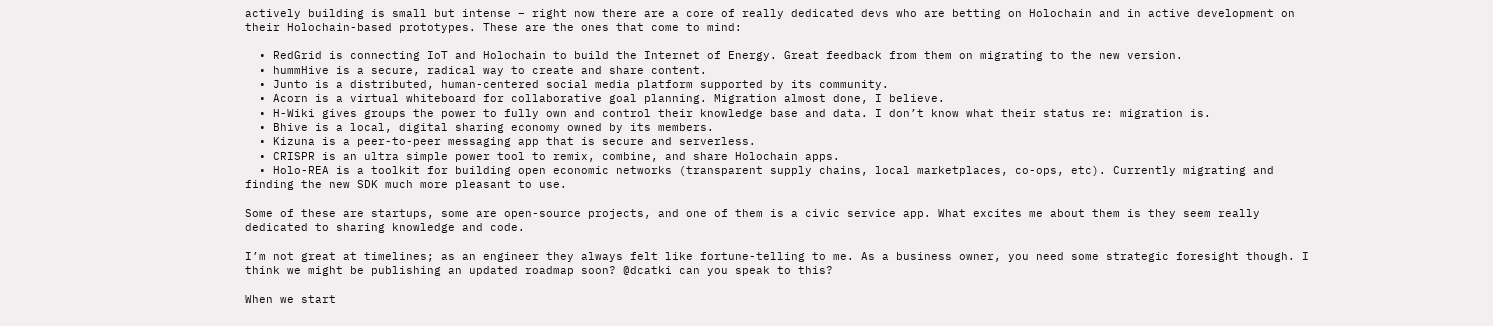actively building is small but intense – right now there are a core of really dedicated devs who are betting on Holochain and in active development on their Holochain-based prototypes. These are the ones that come to mind:

  • RedGrid is connecting IoT and Holochain to build the Internet of Energy. Great feedback from them on migrating to the new version.
  • hummHive is a secure, radical way to create and share content.
  • Junto is a distributed, human-centered social media platform supported by its community.
  • Acorn is a virtual whiteboard for collaborative goal planning. Migration almost done, I believe.
  • H-Wiki gives groups the power to fully own and control their knowledge base and data. I don’t know what their status re: migration is.
  • Bhive is a local, digital sharing economy owned by its members.
  • Kizuna is a peer-to-peer messaging app that is secure and serverless.
  • CRISPR is an ultra simple power tool to remix, combine, and share Holochain apps.
  • Holo-REA is a toolkit for building open economic networks (transparent supply chains, local marketplaces, co-ops, etc). Currently migrating and finding the new SDK much more pleasant to use.

Some of these are startups, some are open-source projects, and one of them is a civic service app. What excites me about them is they seem really dedicated to sharing knowledge and code.

I’m not great at timelines; as an engineer they always felt like fortune-telling to me. As a business owner, you need some strategic foresight though. I think we might be publishing an updated roadmap soon? @dcatki can you speak to this?

When we start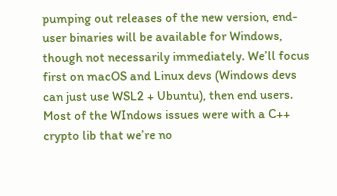pumping out releases of the new version, end-user binaries will be available for Windows, though not necessarily immediately. We’ll focus first on macOS and Linux devs (Windows devs can just use WSL2 + Ubuntu), then end users. Most of the WIndows issues were with a C++ crypto lib that we’re no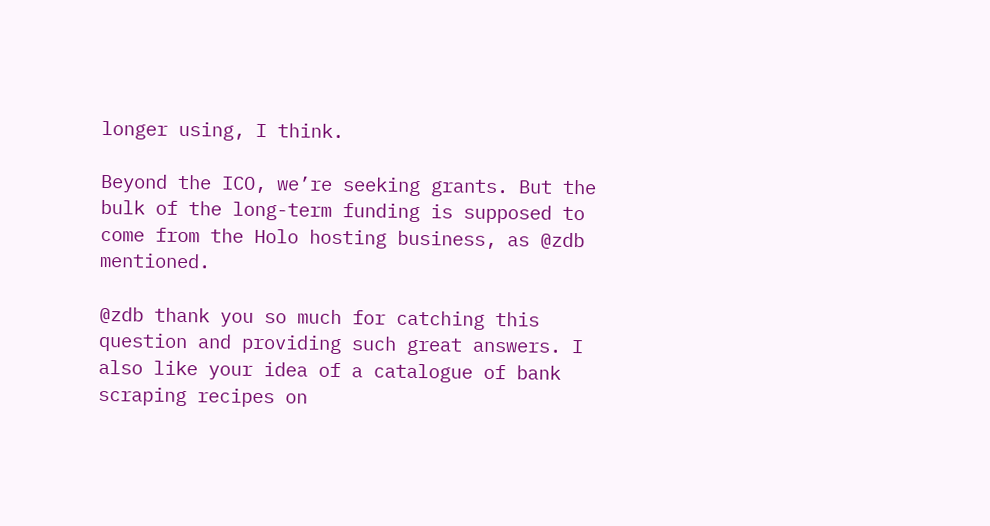longer using, I think.

Beyond the ICO, we’re seeking grants. But the bulk of the long-term funding is supposed to come from the Holo hosting business, as @zdb mentioned.

@zdb thank you so much for catching this question and providing such great answers. I also like your idea of a catalogue of bank scraping recipes on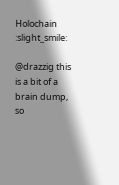Holochain :slight_smile:

@drazzig this is a bit of a brain dump, so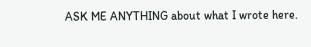ASK ME ANYTHING about what I wrote here.